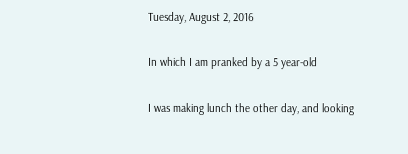Tuesday, August 2, 2016

In which I am pranked by a 5 year-old

I was making lunch the other day, and looking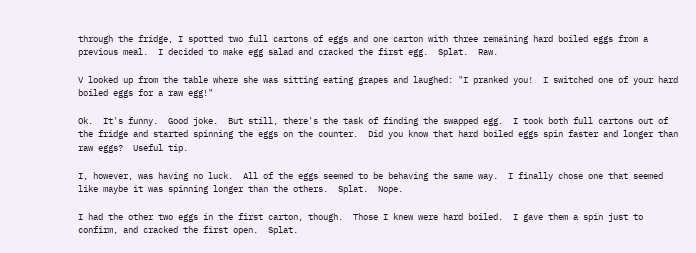through the fridge, I spotted two full cartons of eggs and one carton with three remaining hard boiled eggs from a previous meal.  I decided to make egg salad and cracked the first egg.  Splat.  Raw.

V looked up from the table where she was sitting eating grapes and laughed: "I pranked you!  I switched one of your hard boiled eggs for a raw egg!"

Ok.  It's funny.  Good joke.  But still, there's the task of finding the swapped egg.  I took both full cartons out of the fridge and started spinning the eggs on the counter.  Did you know that hard boiled eggs spin faster and longer than raw eggs?  Useful tip.

I, however, was having no luck.  All of the eggs seemed to be behaving the same way.  I finally chose one that seemed like maybe it was spinning longer than the others.  Splat.  Nope.

I had the other two eggs in the first carton, though.  Those I knew were hard boiled.  I gave them a spin just to confirm, and cracked the first open.  Splat.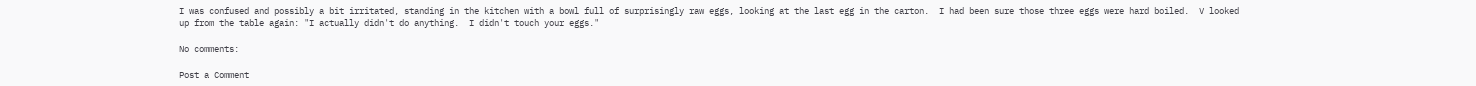I was confused and possibly a bit irritated, standing in the kitchen with a bowl full of surprisingly raw eggs, looking at the last egg in the carton.  I had been sure those three eggs were hard boiled.  V looked up from the table again: "I actually didn't do anything.  I didn't touch your eggs."

No comments:

Post a Comment